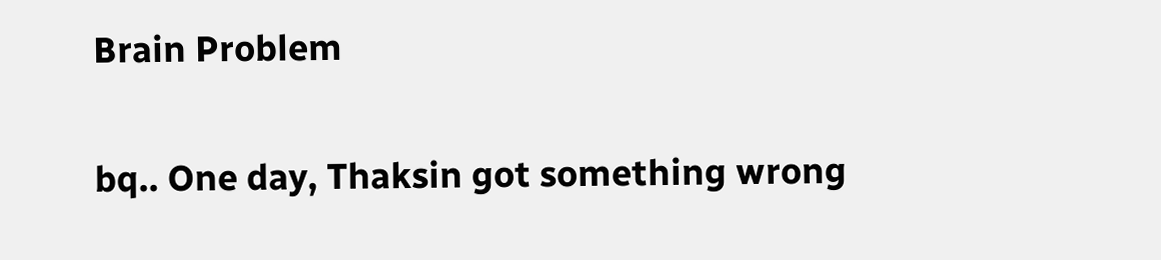Brain Problem

bq.. One day, Thaksin got something wrong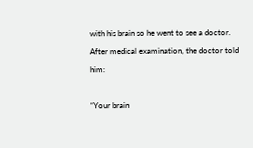with his brain so he went to see a doctor. After medical examination, the doctor told him:

“Your brain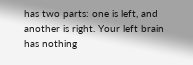has two parts: one is left, and another is right. Your left brain has nothing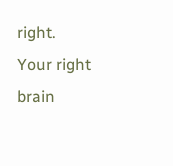right. Your right brain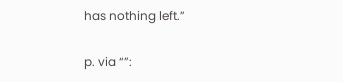has nothing left.”

p. via “”: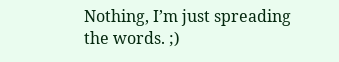Nothing, I’m just spreading the words. ;)